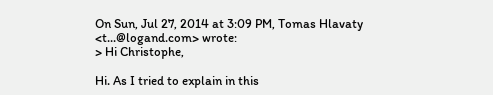On Sun, Jul 27, 2014 at 3:09 PM, Tomas Hlavaty <t...@logand.com> wrote:
> Hi Christophe,

Hi. As I tried to explain in this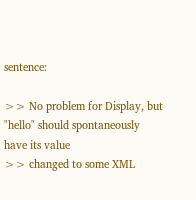sentence:

>> No problem for Display, but "hello" should spontaneously have its value
>> changed to some XML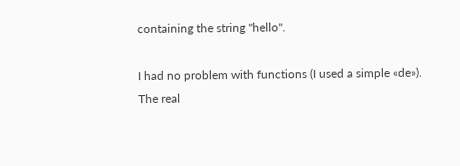containing the string "hello".

I had no problem with functions (I used a simple «de»).
The real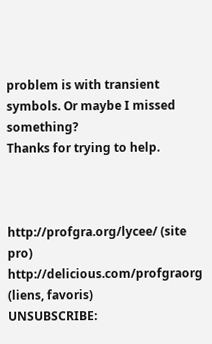problem is with transient symbols. Or maybe I missed something?
Thanks for trying to help.



http://profgra.org/lycee/ (site pro)
http://delicious.com/profgraorg (liens, favoris)
UNSUBSCRIBE: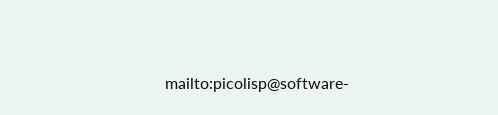mailto:picolisp@software-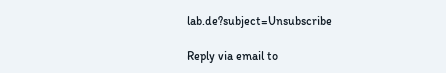lab.de?subject=Unsubscribe

Reply via email to